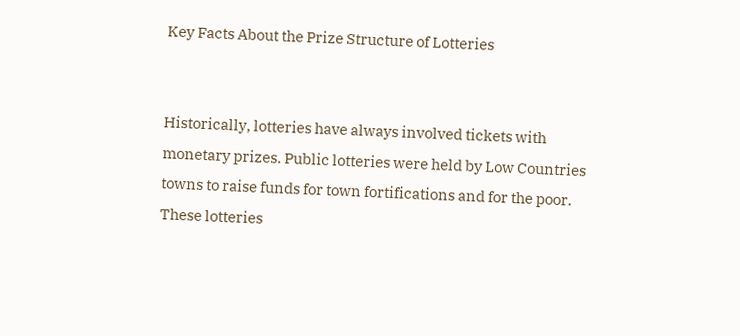Key Facts About the Prize Structure of Lotteries


Historically, lotteries have always involved tickets with monetary prizes. Public lotteries were held by Low Countries towns to raise funds for town fortifications and for the poor. These lotteries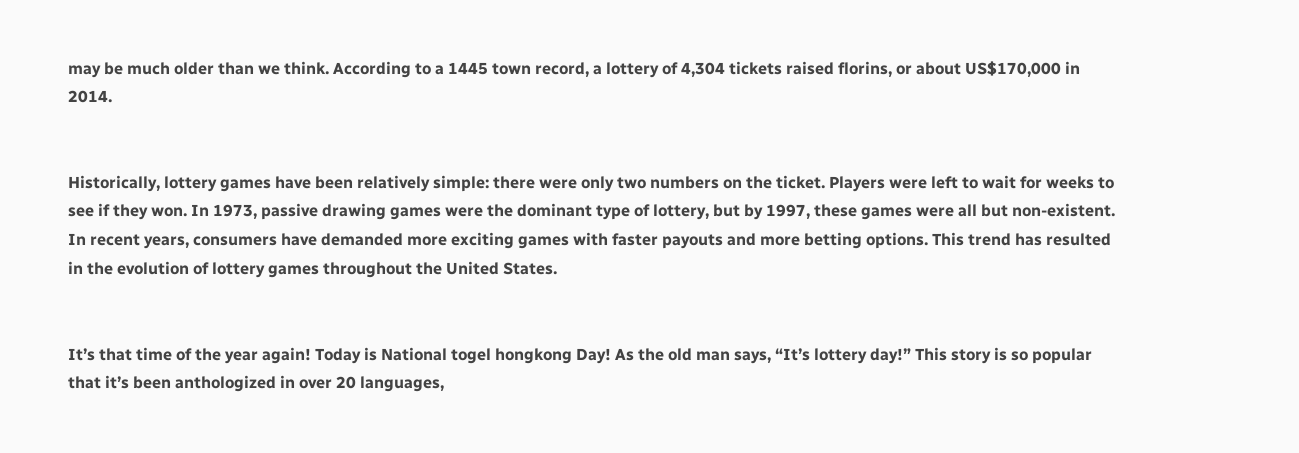may be much older than we think. According to a 1445 town record, a lottery of 4,304 tickets raised florins, or about US$170,000 in 2014.


Historically, lottery games have been relatively simple: there were only two numbers on the ticket. Players were left to wait for weeks to see if they won. In 1973, passive drawing games were the dominant type of lottery, but by 1997, these games were all but non-existent. In recent years, consumers have demanded more exciting games with faster payouts and more betting options. This trend has resulted in the evolution of lottery games throughout the United States.


It’s that time of the year again! Today is National togel hongkong Day! As the old man says, “It’s lottery day!” This story is so popular that it’s been anthologized in over 20 languages,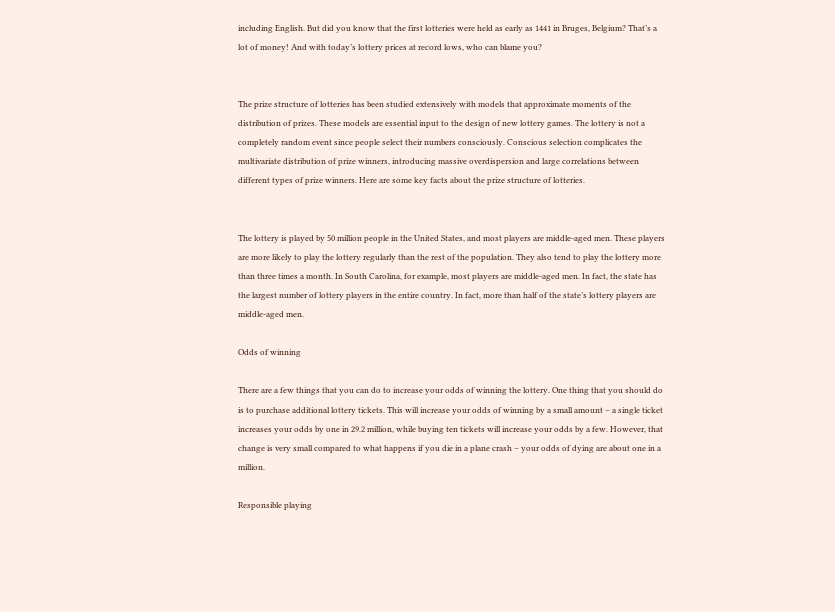including English. But did you know that the first lotteries were held as early as 1441 in Bruges, Belgium? That’s a lot of money! And with today’s lottery prices at record lows, who can blame you?


The prize structure of lotteries has been studied extensively with models that approximate moments of the distribution of prizes. These models are essential input to the design of new lottery games. The lottery is not a completely random event since people select their numbers consciously. Conscious selection complicates the multivariate distribution of prize winners, introducing massive overdispersion and large correlations between different types of prize winners. Here are some key facts about the prize structure of lotteries.


The lottery is played by 50 million people in the United States, and most players are middle-aged men. These players are more likely to play the lottery regularly than the rest of the population. They also tend to play the lottery more than three times a month. In South Carolina, for example, most players are middle-aged men. In fact, the state has the largest number of lottery players in the entire country. In fact, more than half of the state’s lottery players are middle-aged men.

Odds of winning

There are a few things that you can do to increase your odds of winning the lottery. One thing that you should do is to purchase additional lottery tickets. This will increase your odds of winning by a small amount – a single ticket increases your odds by one in 29.2 million, while buying ten tickets will increase your odds by a few. However, that change is very small compared to what happens if you die in a plane crash – your odds of dying are about one in a million.

Responsible playing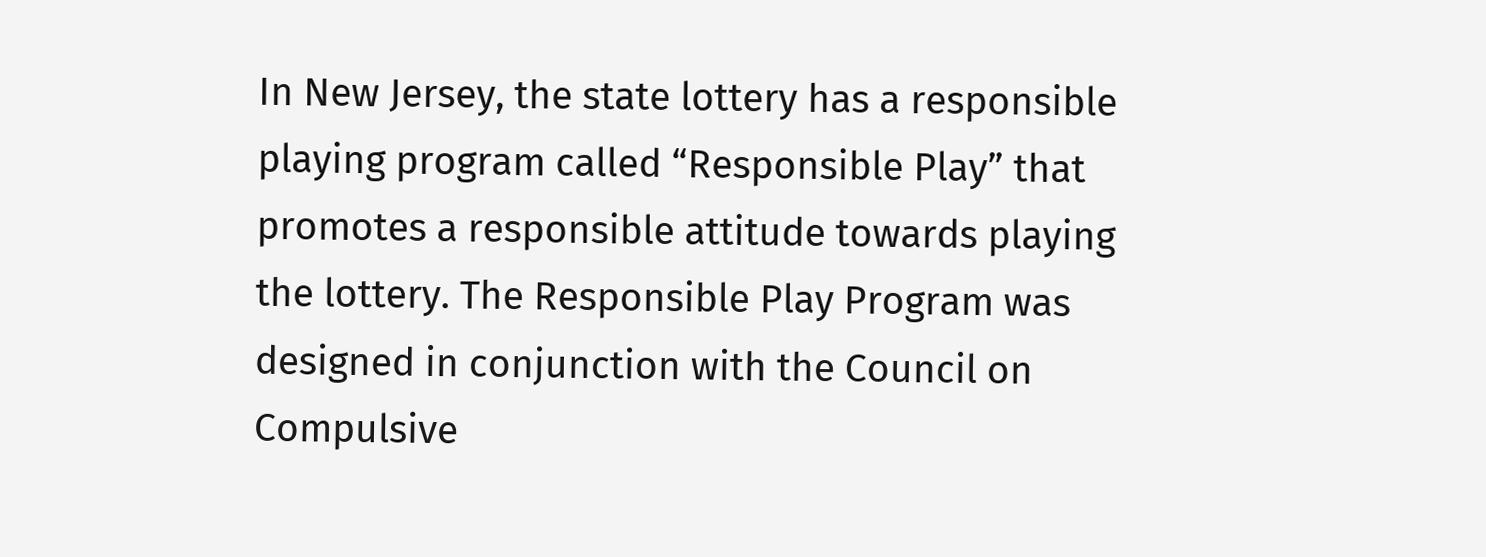In New Jersey, the state lottery has a responsible playing program called “Responsible Play” that promotes a responsible attitude towards playing the lottery. The Responsible Play Program was designed in conjunction with the Council on Compulsive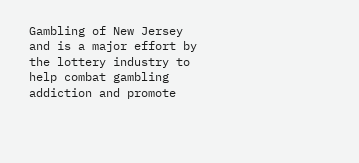Gambling of New Jersey and is a major effort by the lottery industry to help combat gambling addiction and promote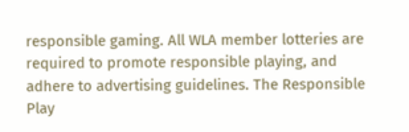responsible gaming. All WLA member lotteries are required to promote responsible playing, and adhere to advertising guidelines. The Responsible Play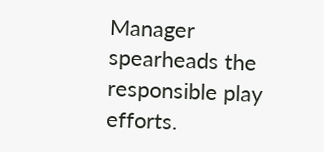Manager spearheads the responsible play efforts.